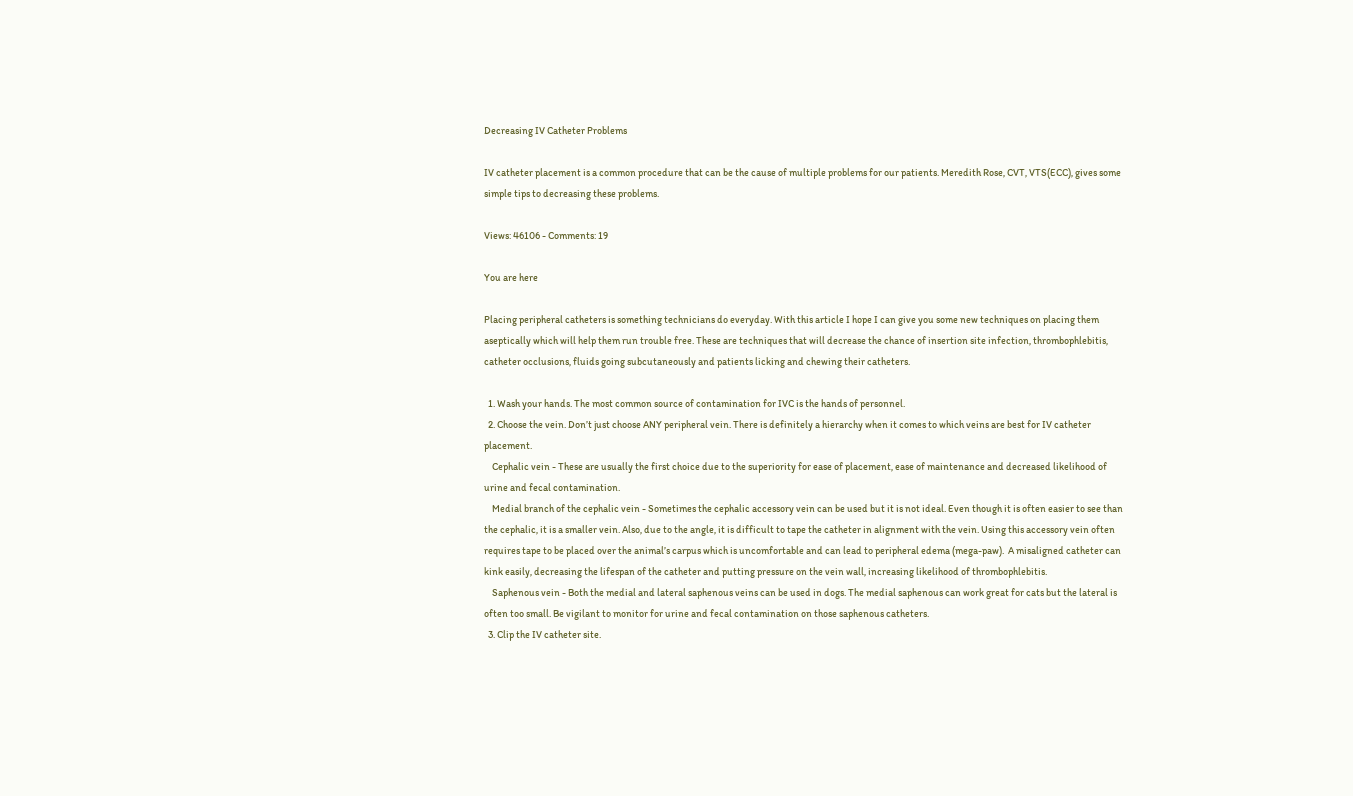Decreasing IV Catheter Problems

IV catheter placement is a common procedure that can be the cause of multiple problems for our patients. Meredith Rose, CVT, VTS(ECC), gives some simple tips to decreasing these problems.

Views: 46106 - Comments: 19

You are here

Placing peripheral catheters is something technicians do everyday. With this article I hope I can give you some new techniques on placing them aseptically which will help them run trouble free. These are techniques that will decrease the chance of insertion site infection, thrombophlebitis, catheter occlusions, fluids going subcutaneously and patients licking and chewing their catheters.

  1. Wash your hands. The most common source of contamination for IVC is the hands of personnel.
  2. Choose the vein. Don’t just choose ANY peripheral vein. There is definitely a hierarchy when it comes to which veins are best for IV catheter placement.
    Cephalic vein - These are usually the first choice due to the superiority for ease of placement, ease of maintenance and decreased likelihood of urine and fecal contamination.
    Medial branch of the cephalic vein - Sometimes the cephalic accessory vein can be used but it is not ideal. Even though it is often easier to see than the cephalic, it is a smaller vein. Also, due to the angle, it is difficult to tape the catheter in alignment with the vein. Using this accessory vein often requires tape to be placed over the animal’s carpus which is uncomfortable and can lead to peripheral edema (mega-paw).  A misaligned catheter can kink easily, decreasing the lifespan of the catheter and putting pressure on the vein wall, increasing likelihood of thrombophlebitis.
    Saphenous vein - Both the medial and lateral saphenous veins can be used in dogs. The medial saphenous can work great for cats but the lateral is often too small. Be vigilant to monitor for urine and fecal contamination on those saphenous catheters.
  3. Clip the IV catheter site.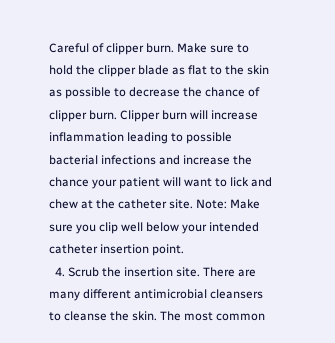Careful of clipper burn. Make sure to hold the clipper blade as flat to the skin as possible to decrease the chance of clipper burn. Clipper burn will increase inflammation leading to possible bacterial infections and increase the chance your patient will want to lick and chew at the catheter site. Note: Make sure you clip well below your intended catheter insertion point.
  4. Scrub the insertion site. There are many different antimicrobial cleansers to cleanse the skin. The most common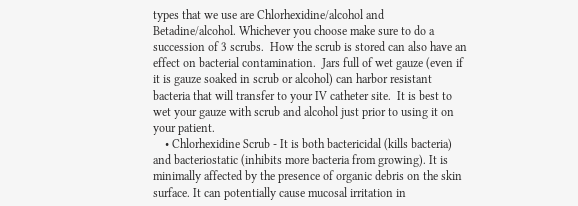types that we use are Chlorhexidine/alcohol and Betadine/alcohol. Whichever you choose make sure to do a succession of 3 scrubs.  How the scrub is stored can also have an effect on bacterial contamination.  Jars full of wet gauze (even if it is gauze soaked in scrub or alcohol) can harbor resistant bacteria that will transfer to your IV catheter site.  It is best to wet your gauze with scrub and alcohol just prior to using it on your patient.
    • Chlorhexidine Scrub - It is both bactericidal (kills bacteria) and bacteriostatic (inhibits more bacteria from growing). It is minimally affected by the presence of organic debris on the skin surface. It can potentially cause mucosal irritation in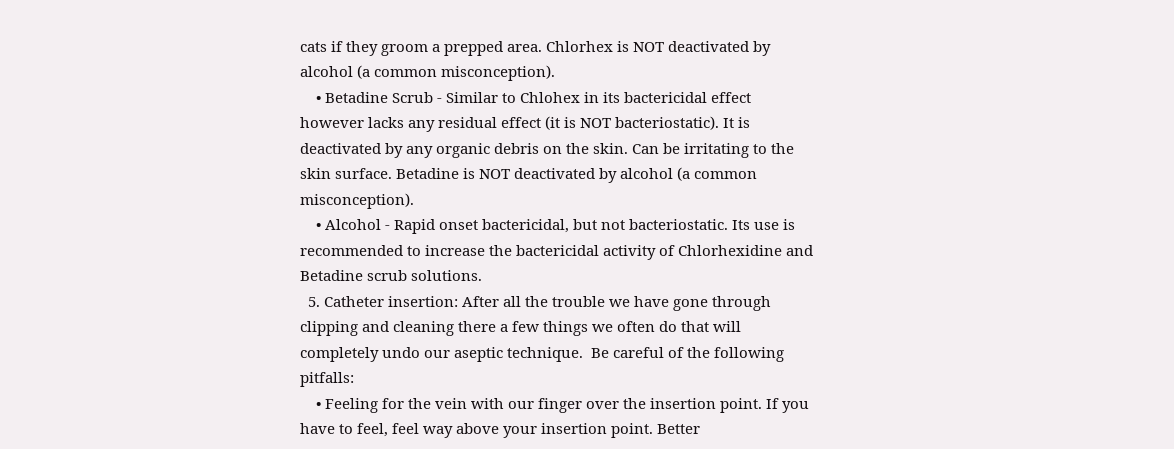cats if they groom a prepped area. Chlorhex is NOT deactivated by alcohol (a common misconception).
    • Betadine Scrub - Similar to Chlohex in its bactericidal effect however lacks any residual effect (it is NOT bacteriostatic). It is deactivated by any organic debris on the skin. Can be irritating to the skin surface. Betadine is NOT deactivated by alcohol (a common misconception).
    • Alcohol - Rapid onset bactericidal, but not bacteriostatic. Its use is recommended to increase the bactericidal activity of Chlorhexidine and Betadine scrub solutions.
  5. Catheter insertion: After all the trouble we have gone through clipping and cleaning there a few things we often do that will completely undo our aseptic technique.  Be careful of the following pitfalls:
    • Feeling for the vein with our finger over the insertion point. If you have to feel, feel way above your insertion point. Better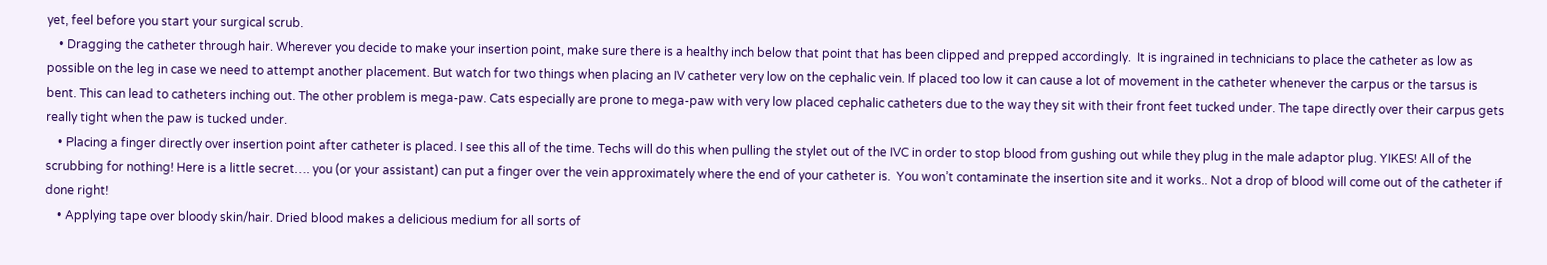yet, feel before you start your surgical scrub.
    • Dragging the catheter through hair. Wherever you decide to make your insertion point, make sure there is a healthy inch below that point that has been clipped and prepped accordingly.  It is ingrained in technicians to place the catheter as low as possible on the leg in case we need to attempt another placement. But watch for two things when placing an IV catheter very low on the cephalic vein. If placed too low it can cause a lot of movement in the catheter whenever the carpus or the tarsus is bent. This can lead to catheters inching out. The other problem is mega-paw. Cats especially are prone to mega-paw with very low placed cephalic catheters due to the way they sit with their front feet tucked under. The tape directly over their carpus gets really tight when the paw is tucked under.
    • Placing a finger directly over insertion point after catheter is placed. I see this all of the time. Techs will do this when pulling the stylet out of the IVC in order to stop blood from gushing out while they plug in the male adaptor plug. YIKES! All of the scrubbing for nothing! Here is a little secret…. you (or your assistant) can put a finger over the vein approximately where the end of your catheter is.  You won’t contaminate the insertion site and it works.. Not a drop of blood will come out of the catheter if done right!
    • Applying tape over bloody skin/hair. Dried blood makes a delicious medium for all sorts of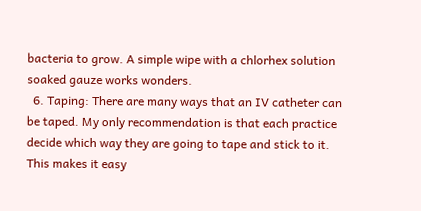bacteria to grow. A simple wipe with a chlorhex solution soaked gauze works wonders.
  6. Taping: There are many ways that an IV catheter can be taped. My only recommendation is that each practice decide which way they are going to tape and stick to it. This makes it easy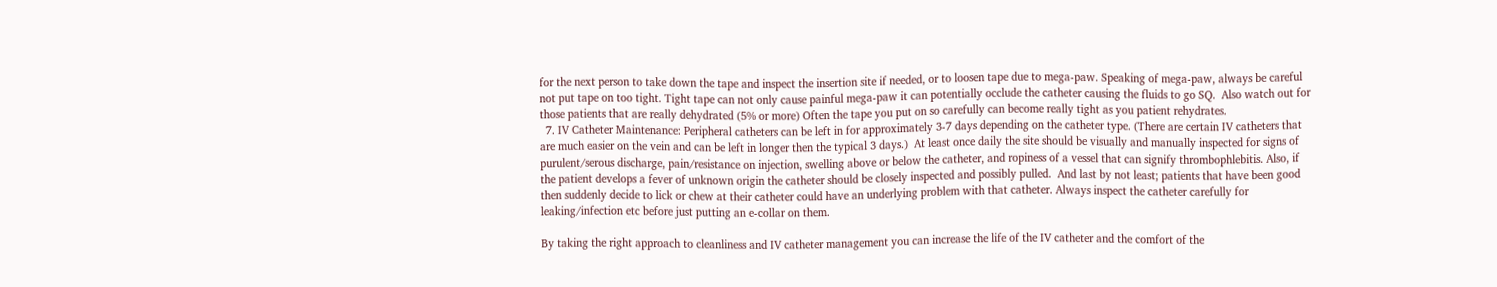for the next person to take down the tape and inspect the insertion site if needed, or to loosen tape due to mega-paw. Speaking of mega-paw, always be careful not put tape on too tight. Tight tape can not only cause painful mega-paw it can potentially occlude the catheter causing the fluids to go SQ.  Also watch out for those patients that are really dehydrated (5% or more) Often the tape you put on so carefully can become really tight as you patient rehydrates.
  7. IV Catheter Maintenance: Peripheral catheters can be left in for approximately 3-7 days depending on the catheter type. (There are certain IV catheters that are much easier on the vein and can be left in longer then the typical 3 days.)  At least once daily the site should be visually and manually inspected for signs of purulent/serous discharge, pain/resistance on injection, swelling above or below the catheter, and ropiness of a vessel that can signify thrombophlebitis. Also, if the patient develops a fever of unknown origin the catheter should be closely inspected and possibly pulled.  And last by not least; patients that have been good then suddenly decide to lick or chew at their catheter could have an underlying problem with that catheter. Always inspect the catheter carefully for leaking/infection etc before just putting an e-collar on them.

By taking the right approach to cleanliness and IV catheter management you can increase the life of the IV catheter and the comfort of the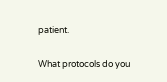patient.

What protocols do you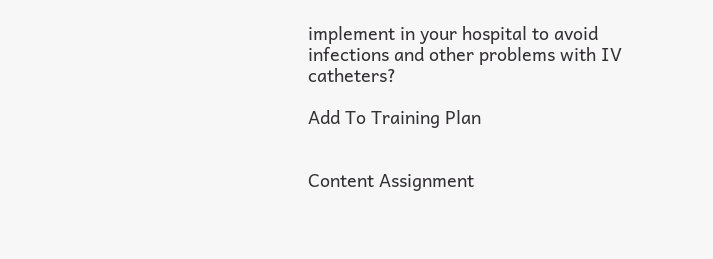implement in your hospital to avoid infections and other problems with IV catheters?

Add To Training Plan


Content Assignment